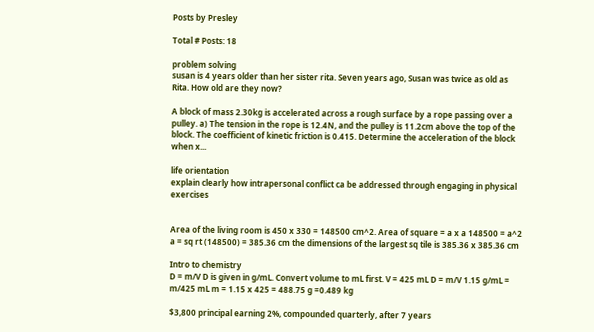Posts by Presley

Total # Posts: 18

problem solving
susan is 4 years older than her sister rita. Seven years ago, Susan was twice as old as Rita. How old are they now?

A block of mass 2.30kg is accelerated across a rough surface by a rope passing over a pulley. a) The tension in the rope is 12.4N, and the pulley is 11.2cm above the top of the block. The coefficient of kinetic friction is 0.415. Determine the acceleration of the block when x...

life orientation
explain clearly how intrapersonal conflict ca be addressed through engaging in physical exercises


Area of the living room is 450 x 330 = 148500 cm^2. Area of square = a x a 148500 = a^2 a = sq rt (148500) = 385.36 cm the dimensions of the largest sq tile is 385.36 x 385.36 cm

Intro to chemistry
D = m/V D is given in g/mL. Convert volume to mL first. V = 425 mL D = m/V 1.15 g/mL = m/425 mL m = 1.15 x 425 = 488.75 g =0.489 kg

$3,800 principal earning 2%, compounded quarterly, after 7 years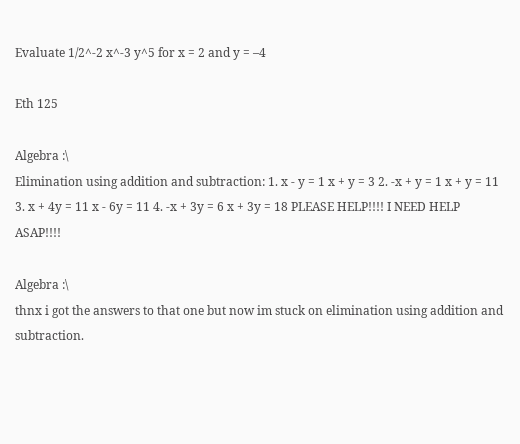Evaluate 1/2^-2 x^-3 y^5 for x = 2 and y = –4

Eth 125

Algebra :\
Elimination using addition and subtraction: 1. x - y = 1 x + y = 3 2. -x + y = 1 x + y = 11 3. x + 4y = 11 x - 6y = 11 4. -x + 3y = 6 x + 3y = 18 PLEASE HELP!!!! I NEED HELP ASAP!!!!

Algebra :\
thnx i got the answers to that one but now im stuck on elimination using addition and subtraction.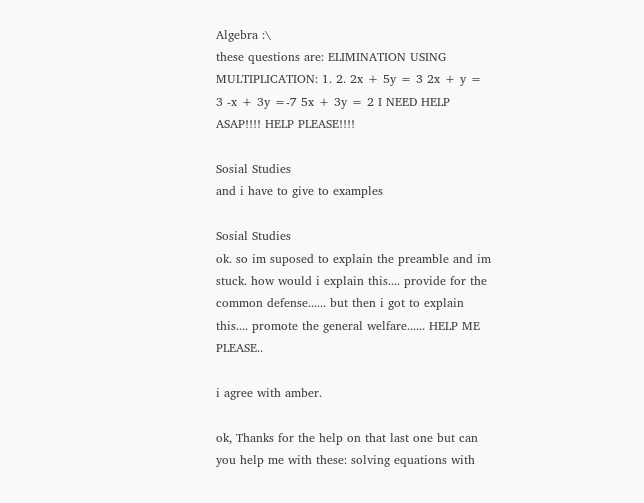Algebra :\
these questions are: ELIMINATION USING MULTIPLICATION: 1. 2. 2x + 5y = 3 2x + y = 3 -x + 3y =-7 5x + 3y = 2 I NEED HELP ASAP!!!! HELP PLEASE!!!!

Sosial Studies
and i have to give to examples

Sosial Studies
ok. so im suposed to explain the preamble and im stuck. how would i explain this.... provide for the common defense...... but then i got to explain this.... promote the general welfare...... HELP ME PLEASE..

i agree with amber.

ok, Thanks for the help on that last one but can you help me with these: solving equations with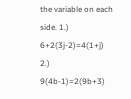the variable on each side. 1.) 6+2(3j-2)=4(1+j) 2.) 9(4b-1)=2(9b+3)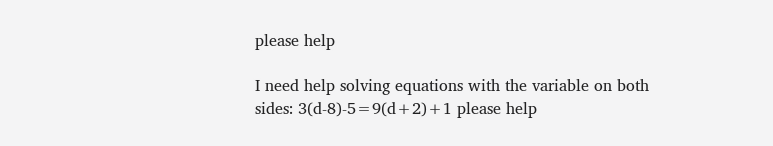please help

I need help solving equations with the variable on both sides: 3(d-8)-5=9(d+2)+1 please help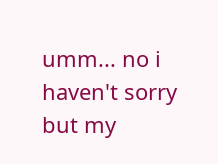umm... no i haven't sorry but my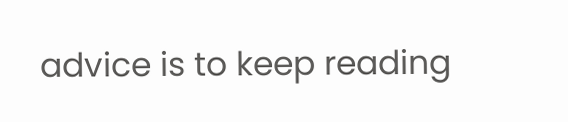advice is to keep reading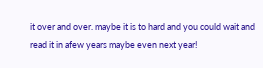it over and over. maybe it is to hard and you could wait and read it in afew years maybe even next year!